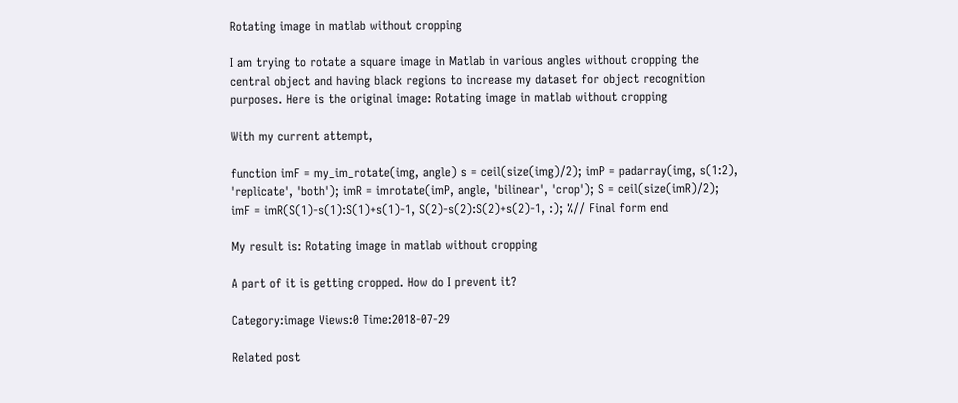Rotating image in matlab without cropping

I am trying to rotate a square image in Matlab in various angles without cropping the central object and having black regions to increase my dataset for object recognition purposes. Here is the original image: Rotating image in matlab without cropping

With my current attempt,

function imF = my_im_rotate(img, angle) s = ceil(size(img)/2); imP = padarray(img, s(1:2), 'replicate', 'both'); imR = imrotate(imP, angle, 'bilinear', 'crop'); S = ceil(size(imR)/2); imF = imR(S(1)-s(1):S(1)+s(1)-1, S(2)-s(2):S(2)+s(2)-1, :); %// Final form end

My result is: Rotating image in matlab without cropping

A part of it is getting cropped. How do I prevent it?

Category:image Views:0 Time:2018-07-29

Related post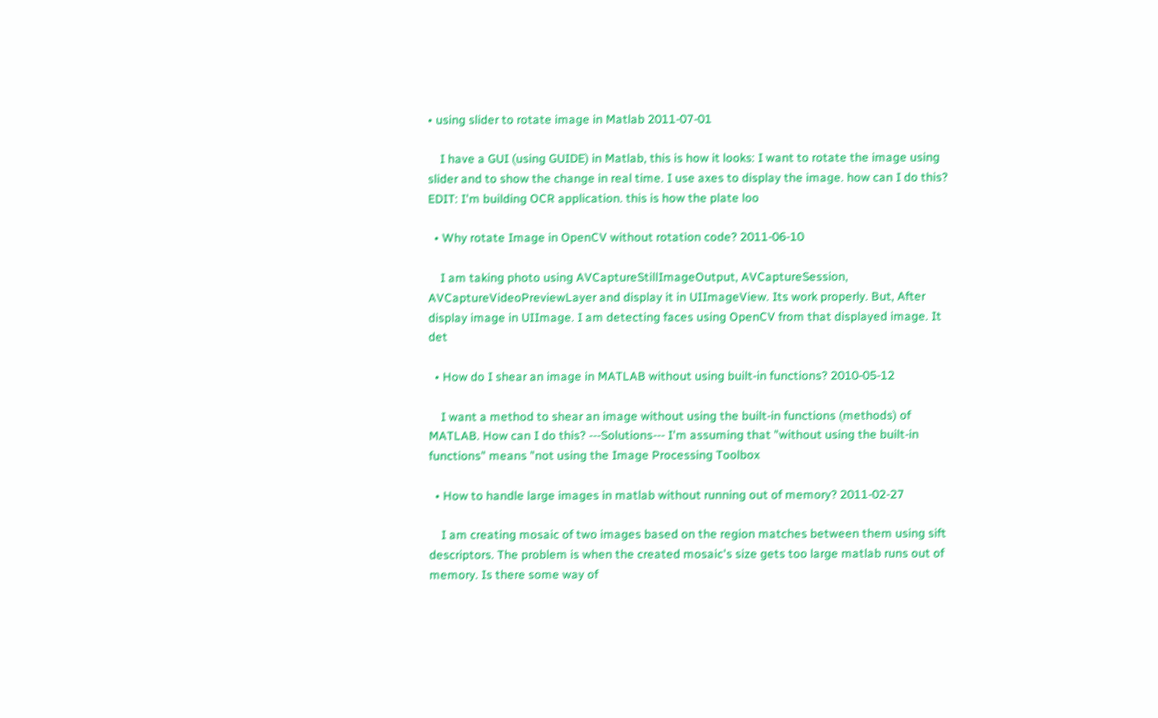• using slider to rotate image in Matlab 2011-07-01

    I have a GUI (using GUIDE) in Matlab, this is how it looks: I want to rotate the image using slider and to show the change in real time. I use axes to display the image. how can I do this? EDIT: I'm building OCR application. this is how the plate loo

  • Why rotate Image in OpenCV without rotation code? 2011-06-10

    I am taking photo using AVCaptureStillImageOutput, AVCaptureSession, AVCaptureVideoPreviewLayer and display it in UIImageView. Its work properly. But, After display image in UIImage. I am detecting faces using OpenCV from that displayed image. It det

  • How do I shear an image in MATLAB without using built-in functions? 2010-05-12

    I want a method to shear an image without using the built-in functions (methods) of MATLAB. How can I do this? ---Solutions--- I'm assuming that "without using the built-in functions" means "not using the Image Processing Toolbox

  • How to handle large images in matlab without running out of memory? 2011-02-27

    I am creating mosaic of two images based on the region matches between them using sift descriptors. The problem is when the created mosaic's size gets too large matlab runs out of memory. Is there some way of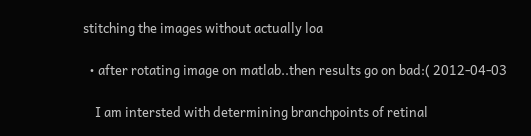stitching the images without actually loa

  • after rotating image on matlab..then results go on bad:( 2012-04-03

    I am intersted with determining branchpoints of retinal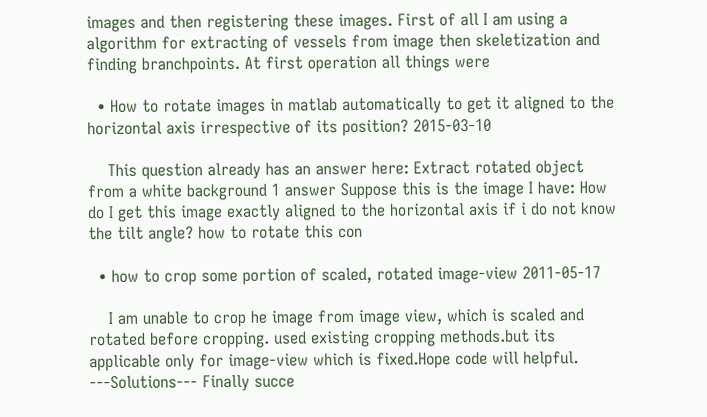images and then registering these images. First of all I am using a algorithm for extracting of vessels from image then skeletization and finding branchpoints. At first operation all things were

  • How to rotate images in matlab automatically to get it aligned to the horizontal axis irrespective of its position? 2015-03-10

    This question already has an answer here: Extract rotated object from a white background 1 answer Suppose this is the image I have: How do I get this image exactly aligned to the horizontal axis if i do not know the tilt angle? how to rotate this con

  • how to crop some portion of scaled, rotated image-view 2011-05-17

    I am unable to crop he image from image view, which is scaled and rotated before cropping. used existing cropping methods.but its applicable only for image-view which is fixed.Hope code will helpful. ---Solutions--- Finally succe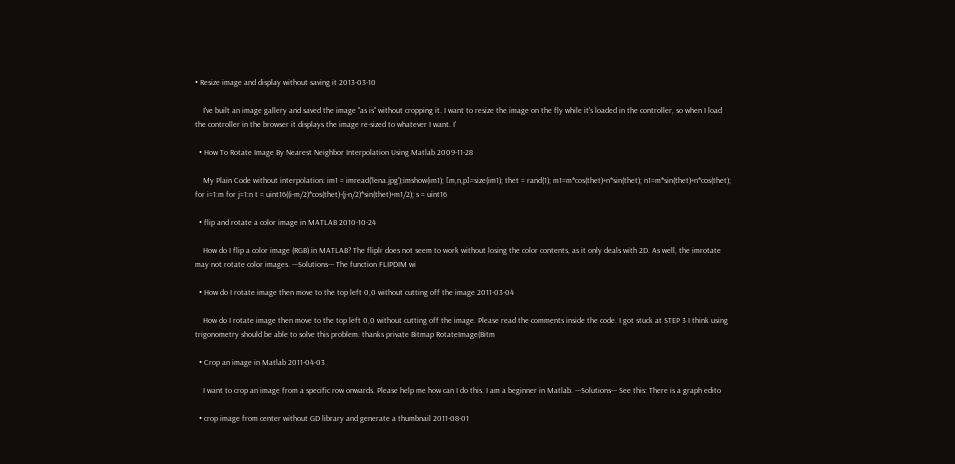• Resize image and display without saving it 2013-03-10

    I've built an image gallery and saved the image "as is" without cropping it. I want to resize the image on the fly while it's loaded in the controller, so when I load the controller in the browser it displays the image re-sized to whatever I want. I'

  • How To Rotate Image By Nearest Neighbor Interpolation Using Matlab 2009-11-28

    My Plain Code without interpolation: im1 = imread('lena.jpg');imshow(im1); [m,n,p]=size(im1); thet = rand(1); m1=m*cos(thet)+n*sin(thet); n1=m*sin(thet)+n*cos(thet); for i=1:m for j=1:n t = uint16((i-m/2)*cos(thet)-(j-n/2)*sin(thet)+m1/2); s = uint16

  • flip and rotate a color image in MATLAB 2010-10-24

    How do I flip a color image (RGB) in MATLAB? The fliplr does not seem to work without losing the color contents, as it only deals with 2D. As well, the imrotate may not rotate color images. ---Solutions--- The function FLIPDIM wi

  • How do I rotate image then move to the top left 0,0 without cutting off the image 2011-03-04

    How do I rotate image then move to the top left 0,0 without cutting off the image. Please read the comments inside the code. I got stuck at STEP 3 I think using trigonometry should be able to solve this problem. thanks private Bitmap RotateImage(Bitm

  • Crop an image in Matlab 2011-04-03

    I want to crop an image from a specific row onwards. Please help me how can I do this. I am a beginner in Matlab. ---Solutions--- See this: There is a graph edito

  • crop image from center without GD library and generate a thumbnail 2011-08-01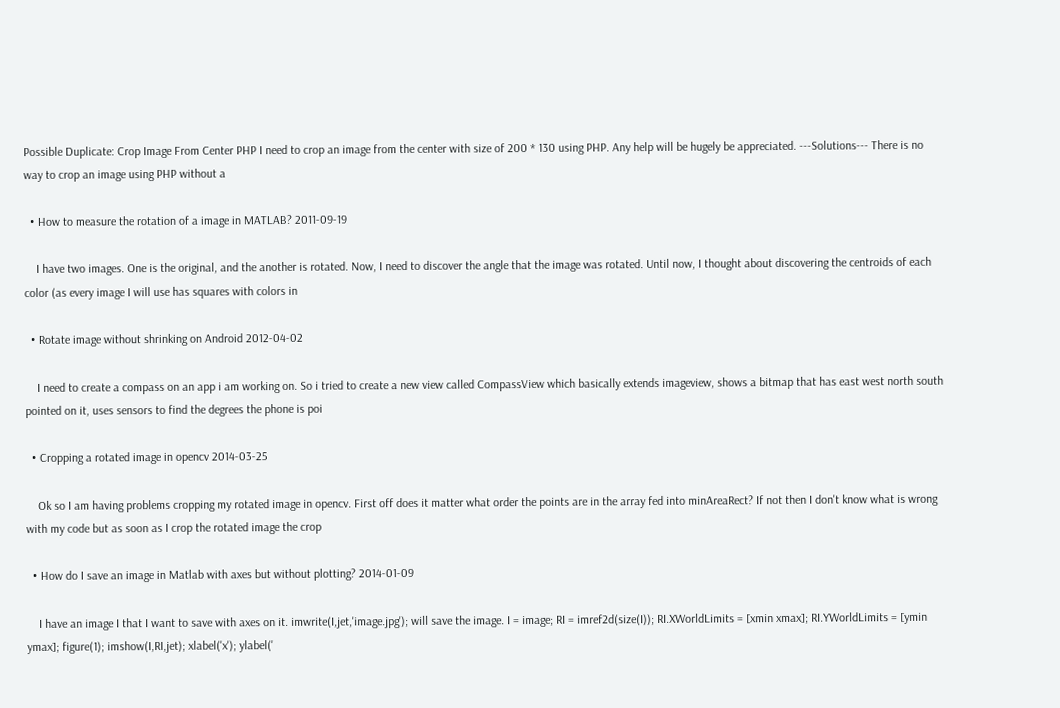Possible Duplicate: Crop Image From Center PHP I need to crop an image from the center with size of 200 * 130 using PHP. Any help will be hugely be appreciated. ---Solutions--- There is no way to crop an image using PHP without a

  • How to measure the rotation of a image in MATLAB? 2011-09-19

    I have two images. One is the original, and the another is rotated. Now, I need to discover the angle that the image was rotated. Until now, I thought about discovering the centroids of each color (as every image I will use has squares with colors in

  • Rotate image without shrinking on Android 2012-04-02

    I need to create a compass on an app i am working on. So i tried to create a new view called CompassView which basically extends imageview, shows a bitmap that has east west north south pointed on it, uses sensors to find the degrees the phone is poi

  • Cropping a rotated image in opencv 2014-03-25

    Ok so I am having problems cropping my rotated image in opencv. First off does it matter what order the points are in the array fed into minAreaRect? If not then I don't know what is wrong with my code but as soon as I crop the rotated image the crop

  • How do I save an image in Matlab with axes but without plotting? 2014-01-09

    I have an image I that I want to save with axes on it. imwrite(I,jet,'image.jpg'); will save the image. I = image; RI = imref2d(size(I)); RI.XWorldLimits = [xmin xmax]; RI.YWorldLimits = [ymin ymax]; figure(1); imshow(I,RI,jet); xlabel('x'); ylabel('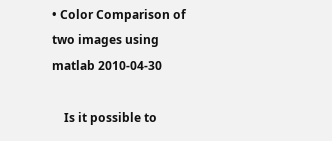• Color Comparison of two images using matlab 2010-04-30

    Is it possible to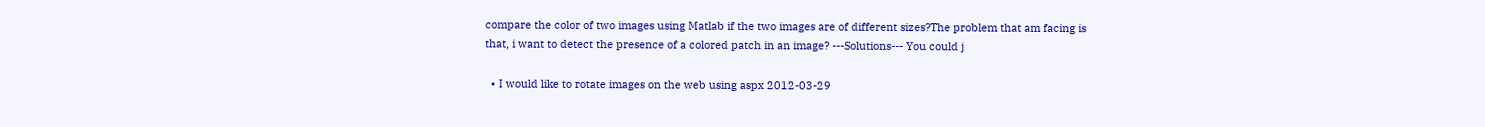compare the color of two images using Matlab if the two images are of different sizes?The problem that am facing is that, i want to detect the presence of a colored patch in an image? ---Solutions--- You could j

  • I would like to rotate images on the web using aspx 2012-03-29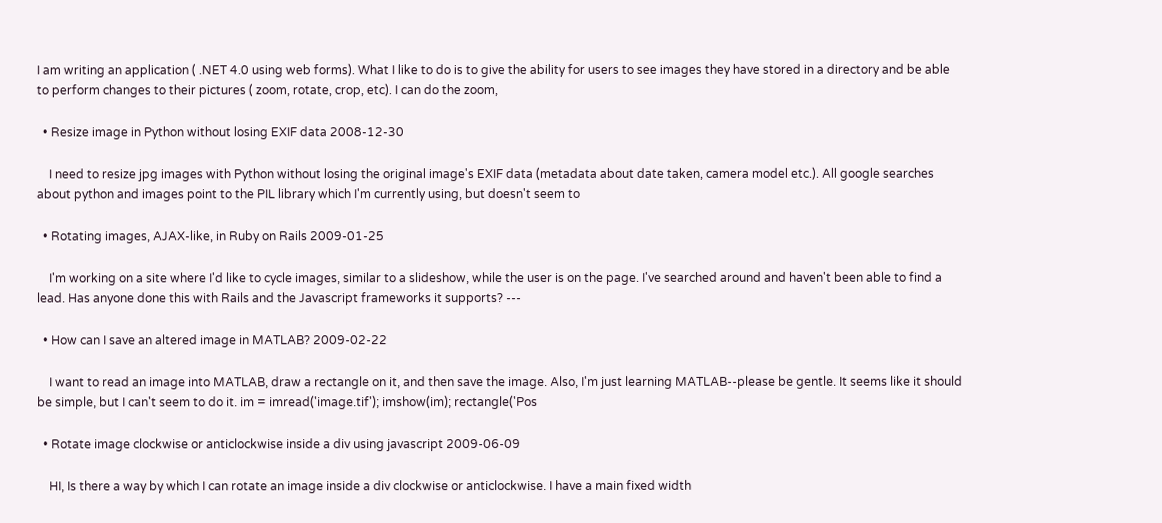I am writing an application ( .NET 4.0 using web forms). What I like to do is to give the ability for users to see images they have stored in a directory and be able to perform changes to their pictures ( zoom, rotate, crop, etc). I can do the zoom,

  • Resize image in Python without losing EXIF data 2008-12-30

    I need to resize jpg images with Python without losing the original image's EXIF data (metadata about date taken, camera model etc.). All google searches about python and images point to the PIL library which I'm currently using, but doesn't seem to

  • Rotating images, AJAX-like, in Ruby on Rails 2009-01-25

    I'm working on a site where I'd like to cycle images, similar to a slideshow, while the user is on the page. I've searched around and haven't been able to find a lead. Has anyone done this with Rails and the Javascript frameworks it supports? ---

  • How can I save an altered image in MATLAB? 2009-02-22

    I want to read an image into MATLAB, draw a rectangle on it, and then save the image. Also, I'm just learning MATLAB--please be gentle. It seems like it should be simple, but I can't seem to do it. im = imread('image.tif'); imshow(im); rectangle('Pos

  • Rotate image clockwise or anticlockwise inside a div using javascript 2009-06-09

    HI, Is there a way by which I can rotate an image inside a div clockwise or anticlockwise. I have a main fixed width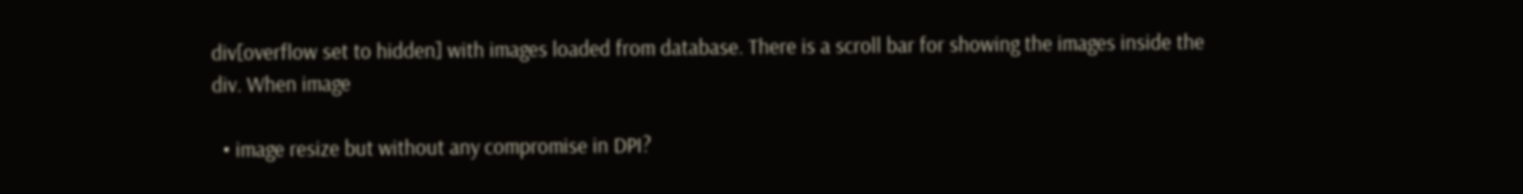div[overflow set to hidden] with images loaded from database. There is a scroll bar for showing the images inside the div. When image

  • image resize but without any compromise in DPI?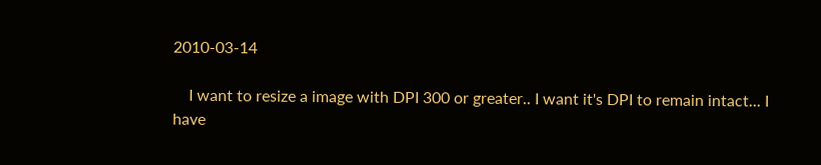2010-03-14

    I want to resize a image with DPI 300 or greater.. I want it's DPI to remain intact... I have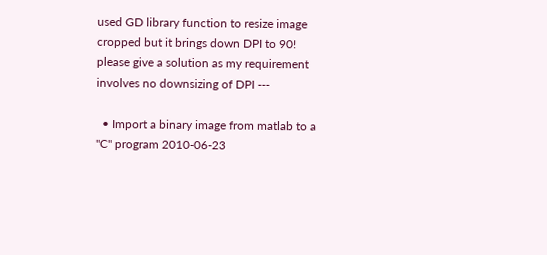used GD library function to resize image cropped but it brings down DPI to 90! please give a solution as my requirement involves no downsizing of DPI ---

  • Import a binary image from matlab to a "C" program 2010-06-23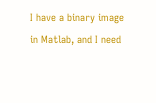I have a binary image in Matlab, and I need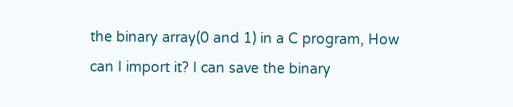the binary array(0 and 1) in a C program, How can I import it? I can save the binary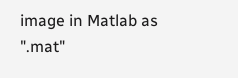image in Matlab as ".mat"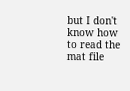but I don't know how to read the mat file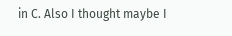in C. Also I thought maybe I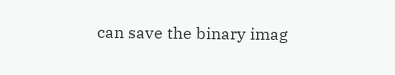can save the binary imag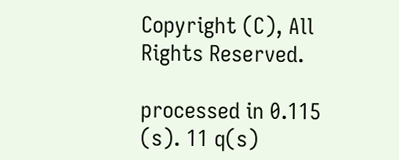Copyright (C), All Rights Reserved.

processed in 0.115 (s). 11 q(s)